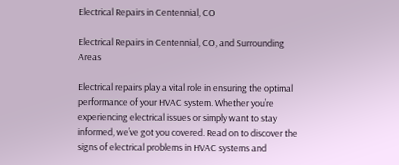Electrical Repairs in Centennial, CO

Electrical Repairs in Centennial, CO, and Surrounding Areas

Electrical repairs play a vital role in ensuring the optimal performance of your HVAC system. Whether you’re experiencing electrical issues or simply want to stay informed, we’ve got you covered. Read on to discover the signs of electrical problems in HVAC systems and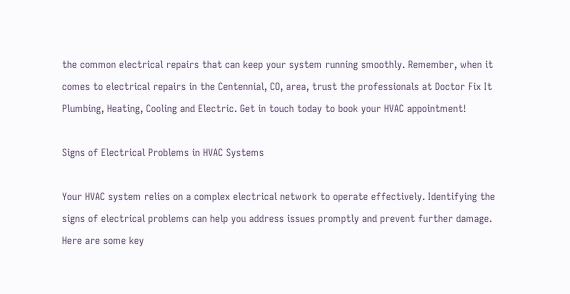the common electrical repairs that can keep your system running smoothly. Remember, when it comes to electrical repairs in the Centennial, CO, area, trust the professionals at Doctor Fix It Plumbing, Heating, Cooling and Electric. Get in touch today to book your HVAC appointment!

Signs of Electrical Problems in HVAC Systems

Your HVAC system relies on a complex electrical network to operate effectively. Identifying the signs of electrical problems can help you address issues promptly and prevent further damage. Here are some key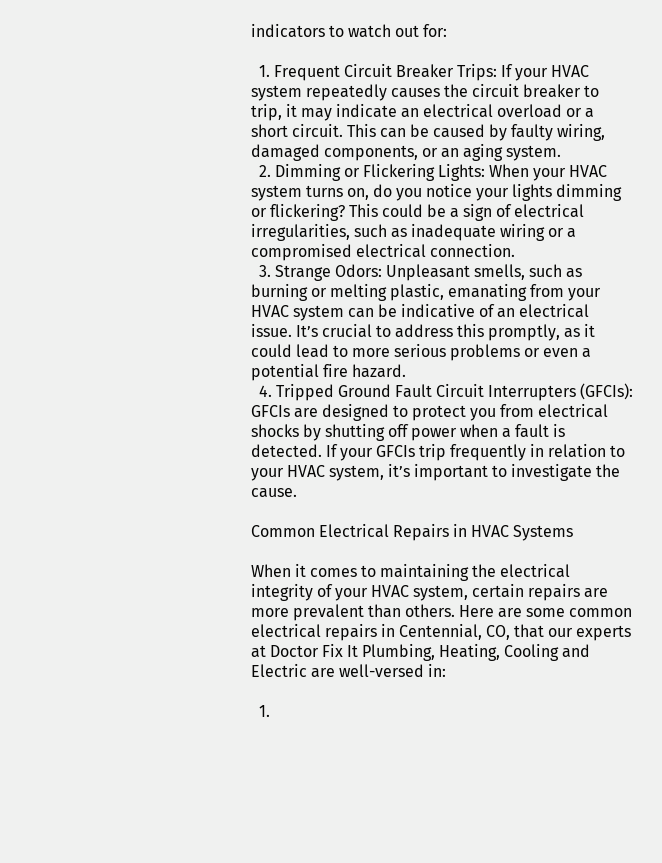indicators to watch out for:

  1. Frequent Circuit Breaker Trips: If your HVAC system repeatedly causes the circuit breaker to trip, it may indicate an electrical overload or a short circuit. This can be caused by faulty wiring, damaged components, or an aging system.
  2. Dimming or Flickering Lights: When your HVAC system turns on, do you notice your lights dimming or flickering? This could be a sign of electrical irregularities, such as inadequate wiring or a compromised electrical connection.
  3. Strange Odors: Unpleasant smells, such as burning or melting plastic, emanating from your HVAC system can be indicative of an electrical issue. It’s crucial to address this promptly, as it could lead to more serious problems or even a potential fire hazard.
  4. Tripped Ground Fault Circuit Interrupters (GFCIs): GFCIs are designed to protect you from electrical shocks by shutting off power when a fault is detected. If your GFCIs trip frequently in relation to your HVAC system, it’s important to investigate the cause.

Common Electrical Repairs in HVAC Systems

When it comes to maintaining the electrical integrity of your HVAC system, certain repairs are more prevalent than others. Here are some common electrical repairs in Centennial, CO, that our experts at Doctor Fix It Plumbing, Heating, Cooling and Electric are well-versed in:

  1.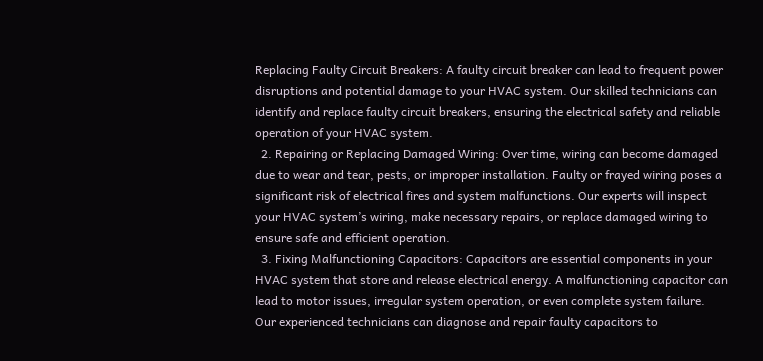Replacing Faulty Circuit Breakers: A faulty circuit breaker can lead to frequent power disruptions and potential damage to your HVAC system. Our skilled technicians can identify and replace faulty circuit breakers, ensuring the electrical safety and reliable operation of your HVAC system.
  2. Repairing or Replacing Damaged Wiring: Over time, wiring can become damaged due to wear and tear, pests, or improper installation. Faulty or frayed wiring poses a significant risk of electrical fires and system malfunctions. Our experts will inspect your HVAC system’s wiring, make necessary repairs, or replace damaged wiring to ensure safe and efficient operation.
  3. Fixing Malfunctioning Capacitors: Capacitors are essential components in your HVAC system that store and release electrical energy. A malfunctioning capacitor can lead to motor issues, irregular system operation, or even complete system failure. Our experienced technicians can diagnose and repair faulty capacitors to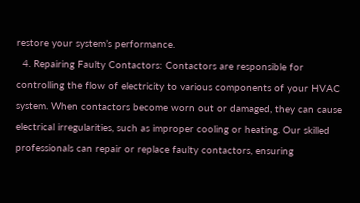restore your system’s performance.
  4. Repairing Faulty Contactors: Contactors are responsible for controlling the flow of electricity to various components of your HVAC system. When contactors become worn out or damaged, they can cause electrical irregularities, such as improper cooling or heating. Our skilled professionals can repair or replace faulty contactors, ensuring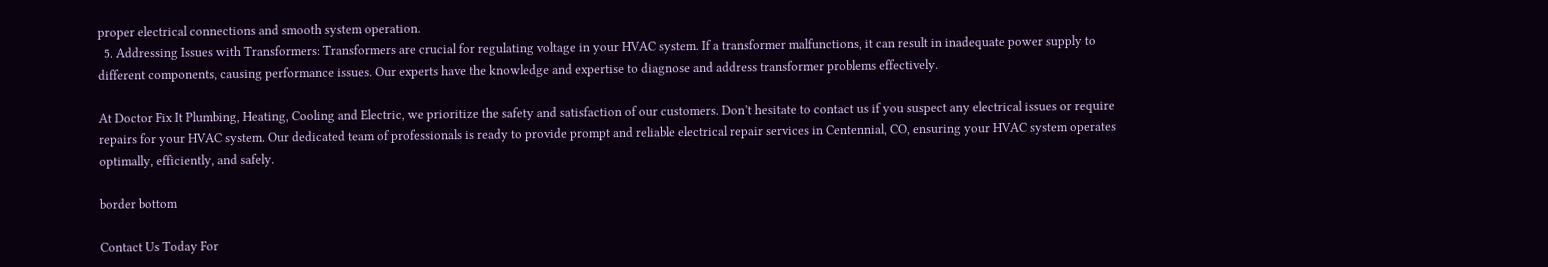proper electrical connections and smooth system operation.
  5. Addressing Issues with Transformers: Transformers are crucial for regulating voltage in your HVAC system. If a transformer malfunctions, it can result in inadequate power supply to different components, causing performance issues. Our experts have the knowledge and expertise to diagnose and address transformer problems effectively.

At Doctor Fix It Plumbing, Heating, Cooling and Electric, we prioritize the safety and satisfaction of our customers. Don’t hesitate to contact us if you suspect any electrical issues or require repairs for your HVAC system. Our dedicated team of professionals is ready to provide prompt and reliable electrical repair services in Centennial, CO, ensuring your HVAC system operates optimally, efficiently, and safely.

border bottom

Contact Us Today For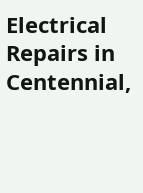Electrical Repairs in Centennial,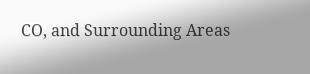CO, and Surrounding Areas